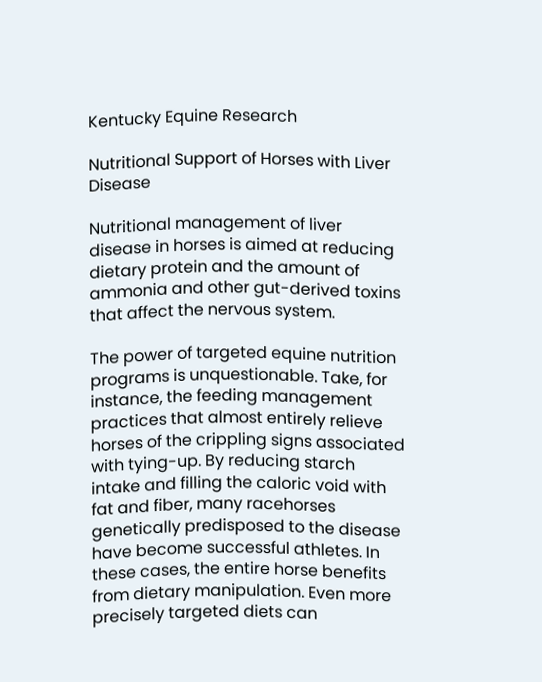Kentucky Equine Research

Nutritional Support of Horses with Liver Disease

Nutritional management of liver disease in horses is aimed at reducing dietary protein and the amount of ammonia and other gut-derived toxins that affect the nervous system.

The power of targeted equine nutrition programs is unquestionable. Take, for instance, the feeding management practices that almost entirely relieve horses of the crippling signs associated with tying-up. By reducing starch intake and filling the caloric void with fat and fiber, many racehorses genetically predisposed to the disease have become successful athletes. In these cases, the entire horse benefits from dietary manipulation. Even more precisely targeted diets can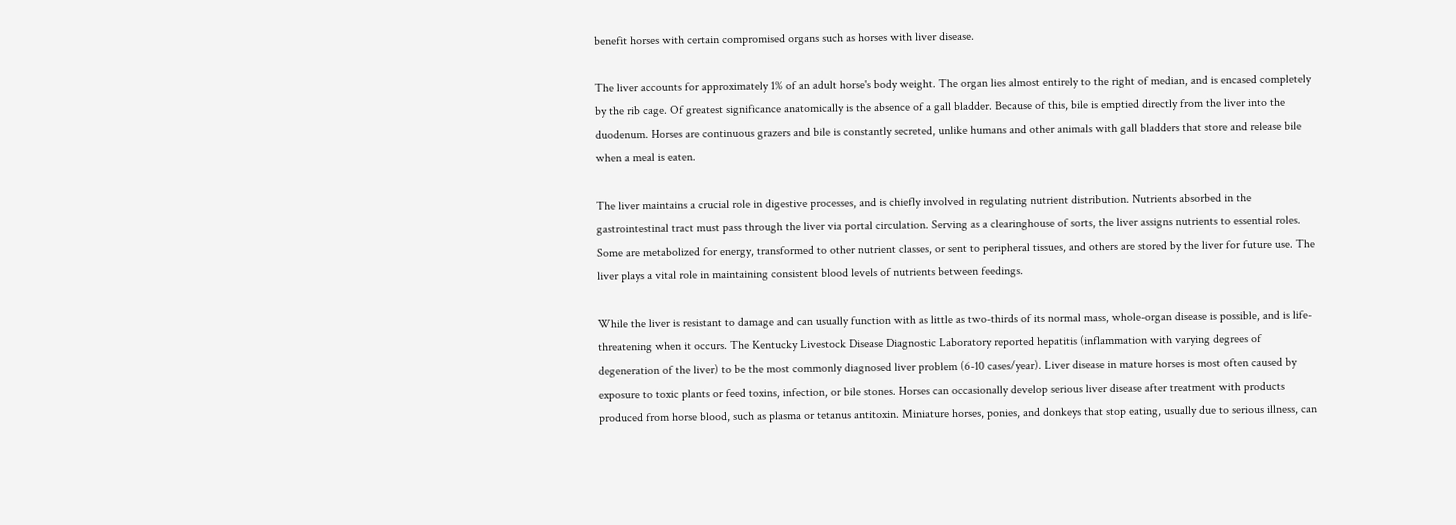benefit horses with certain compromised organs such as horses with liver disease.

The liver accounts for approximately 1% of an adult horse's body weight. The organ lies almost entirely to the right of median, and is encased completely by the rib cage. Of greatest significance anatomically is the absence of a gall bladder. Because of this, bile is emptied directly from the liver into the duodenum. Horses are continuous grazers and bile is constantly secreted, unlike humans and other animals with gall bladders that store and release bile when a meal is eaten.

The liver maintains a crucial role in digestive processes, and is chiefly involved in regulating nutrient distribution. Nutrients absorbed in the gastrointestinal tract must pass through the liver via portal circulation. Serving as a clearinghouse of sorts, the liver assigns nutrients to essential roles. Some are metabolized for energy, transformed to other nutrient classes, or sent to peripheral tissues, and others are stored by the liver for future use. The liver plays a vital role in maintaining consistent blood levels of nutrients between feedings.

While the liver is resistant to damage and can usually function with as little as two-thirds of its normal mass, whole-organ disease is possible, and is life-threatening when it occurs. The Kentucky Livestock Disease Diagnostic Laboratory reported hepatitis (inflammation with varying degrees of degeneration of the liver) to be the most commonly diagnosed liver problem (6-10 cases/year). Liver disease in mature horses is most often caused by exposure to toxic plants or feed toxins, infection, or bile stones. Horses can occasionally develop serious liver disease after treatment with products produced from horse blood, such as plasma or tetanus antitoxin. Miniature horses, ponies, and donkeys that stop eating, usually due to serious illness, can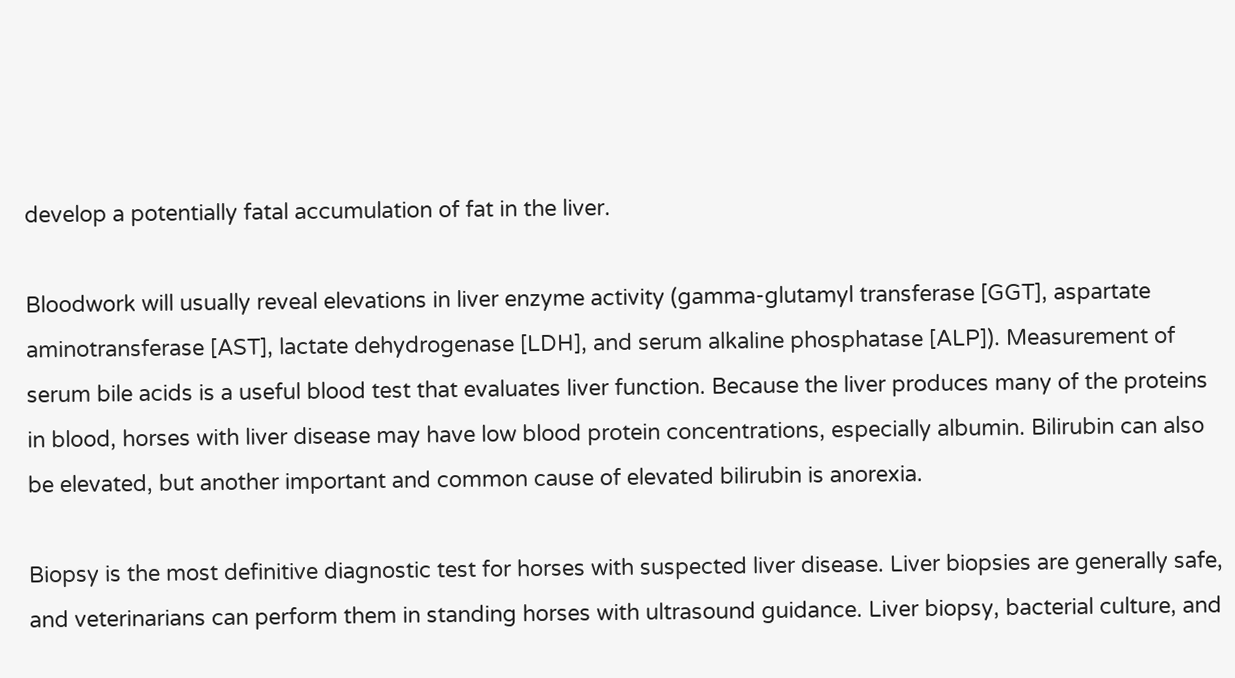develop a potentially fatal accumulation of fat in the liver.

Bloodwork will usually reveal elevations in liver enzyme activity (gamma-glutamyl transferase [GGT], aspartate aminotransferase [AST], lactate dehydrogenase [LDH], and serum alkaline phosphatase [ALP]). Measurement of serum bile acids is a useful blood test that evaluates liver function. Because the liver produces many of the proteins in blood, horses with liver disease may have low blood protein concentrations, especially albumin. Bilirubin can also be elevated, but another important and common cause of elevated bilirubin is anorexia.

Biopsy is the most definitive diagnostic test for horses with suspected liver disease. Liver biopsies are generally safe, and veterinarians can perform them in standing horses with ultrasound guidance. Liver biopsy, bacterial culture, and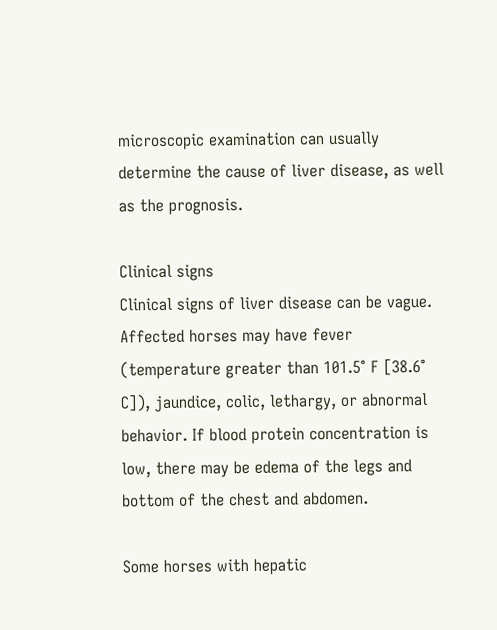microscopic examination can usually determine the cause of liver disease, as well as the prognosis.

Clinical signs
Clinical signs of liver disease can be vague. Affected horses may have fever (temperature greater than 101.5° F [38.6° C]), jaundice, colic, lethargy, or abnormal behavior. If blood protein concentration is low, there may be edema of the legs and bottom of the chest and abdomen.

Some horses with hepatic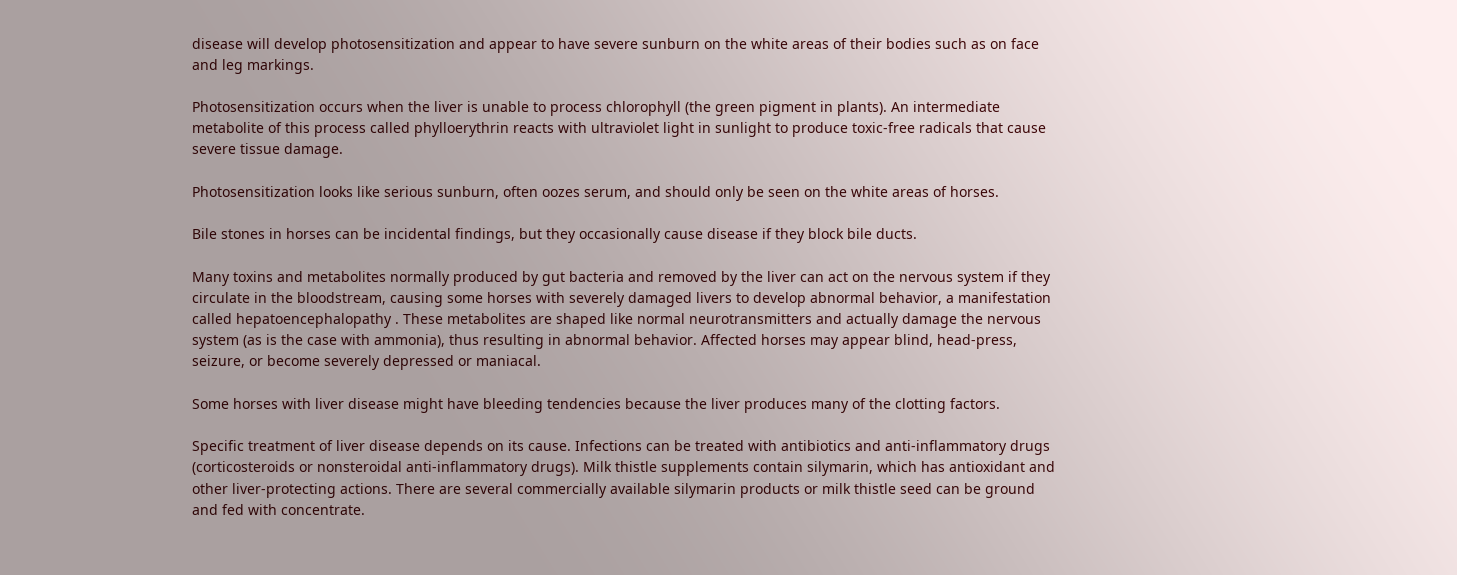disease will develop photosensitization and appear to have severe sunburn on the white areas of their bodies such as on face and leg markings.

Photosensitization occurs when the liver is unable to process chlorophyll (the green pigment in plants). An intermediate metabolite of this process called phylloerythrin reacts with ultraviolet light in sunlight to produce toxic-free radicals that cause severe tissue damage.

Photosensitization looks like serious sunburn, often oozes serum, and should only be seen on the white areas of horses.

Bile stones in horses can be incidental findings, but they occasionally cause disease if they block bile ducts.

Many toxins and metabolites normally produced by gut bacteria and removed by the liver can act on the nervous system if they circulate in the bloodstream, causing some horses with severely damaged livers to develop abnormal behavior, a manifestation called hepatoencephalopathy . These metabolites are shaped like normal neurotransmitters and actually damage the nervous system (as is the case with ammonia), thus resulting in abnormal behavior. Affected horses may appear blind, head-press, seizure, or become severely depressed or maniacal.

Some horses with liver disease might have bleeding tendencies because the liver produces many of the clotting factors.

Specific treatment of liver disease depends on its cause. Infections can be treated with antibiotics and anti-inflammatory drugs (corticosteroids or nonsteroidal anti-inflammatory drugs). Milk thistle supplements contain silymarin, which has antioxidant and other liver-protecting actions. There are several commercially available silymarin products or milk thistle seed can be ground and fed with concentrate.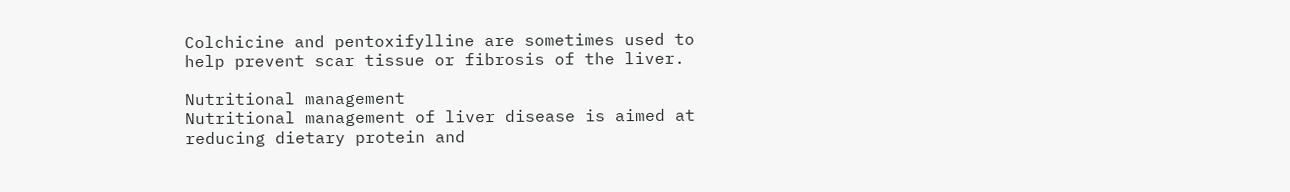Colchicine and pentoxifylline are sometimes used to help prevent scar tissue or fibrosis of the liver.

Nutritional management
Nutritional management of liver disease is aimed at reducing dietary protein and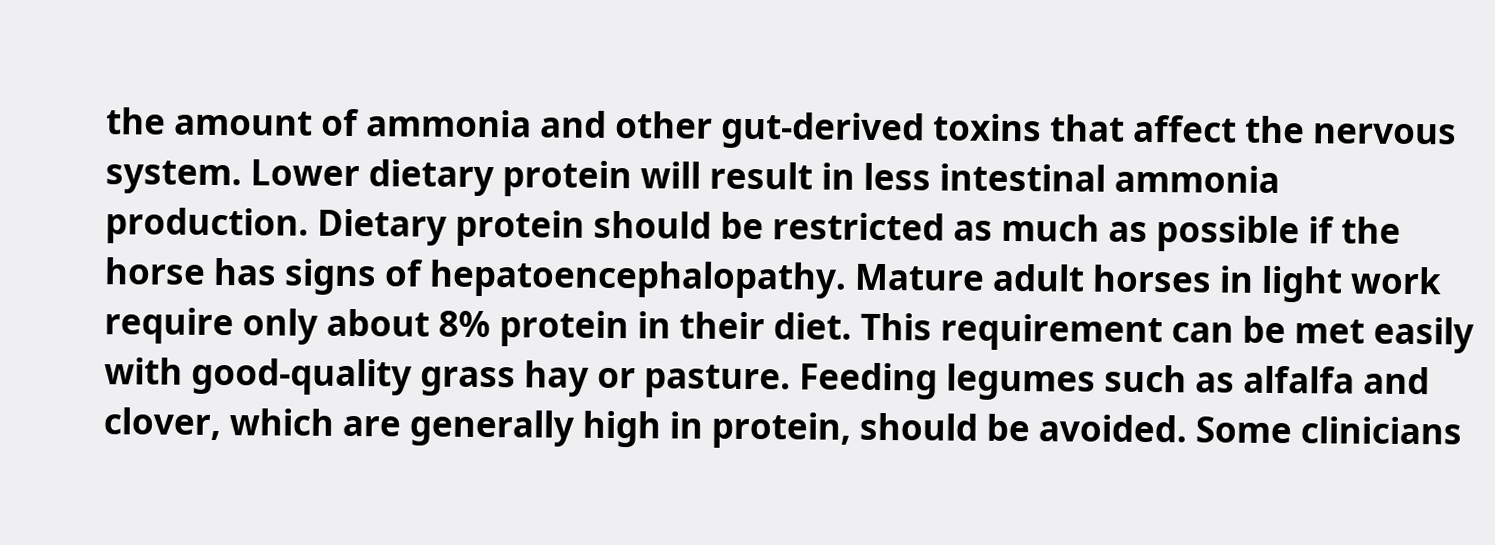the amount of ammonia and other gut-derived toxins that affect the nervous system. Lower dietary protein will result in less intestinal ammonia production. Dietary protein should be restricted as much as possible if the horse has signs of hepatoencephalopathy. Mature adult horses in light work require only about 8% protein in their diet. This requirement can be met easily with good-quality grass hay or pasture. Feeding legumes such as alfalfa and clover, which are generally high in protein, should be avoided. Some clinicians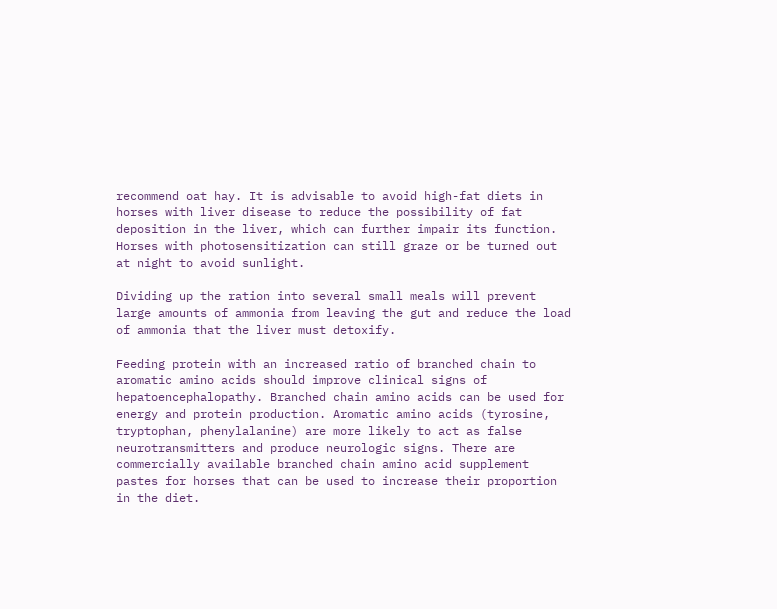recommend oat hay. It is advisable to avoid high-fat diets in horses with liver disease to reduce the possibility of fat deposition in the liver, which can further impair its function. Horses with photosensitization can still graze or be turned out at night to avoid sunlight.

Dividing up the ration into several small meals will prevent large amounts of ammonia from leaving the gut and reduce the load of ammonia that the liver must detoxify.

Feeding protein with an increased ratio of branched chain to aromatic amino acids should improve clinical signs of hepatoencephalopathy. Branched chain amino acids can be used for energy and protein production. Aromatic amino acids (tyrosine, tryptophan, phenylalanine) are more likely to act as false neurotransmitters and produce neurologic signs. There are commercially available branched chain amino acid supplement pastes for horses that can be used to increase their proportion in the diet.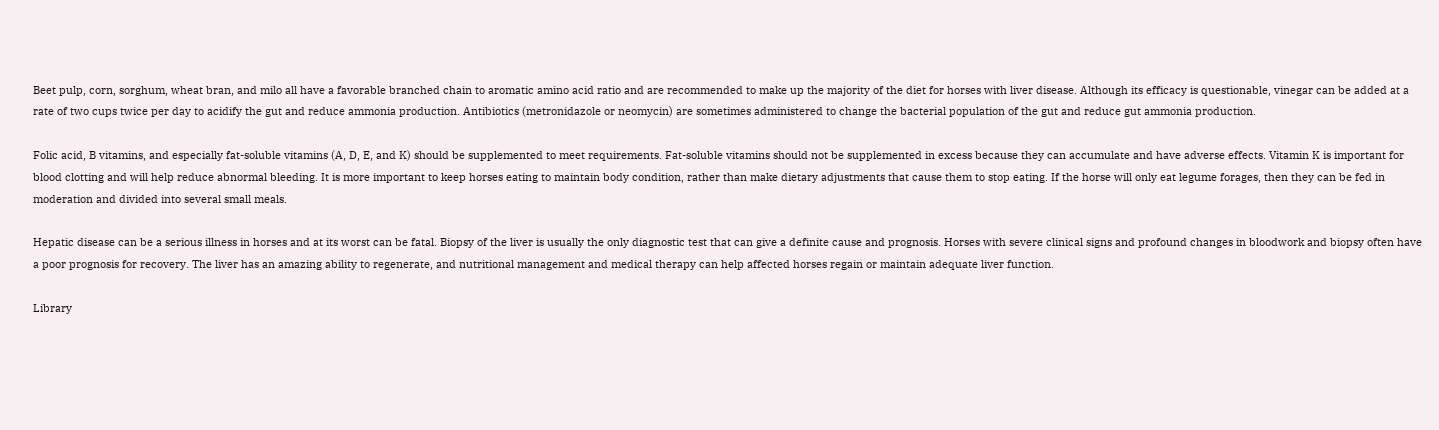Beet pulp, corn, sorghum, wheat bran, and milo all have a favorable branched chain to aromatic amino acid ratio and are recommended to make up the majority of the diet for horses with liver disease. Although its efficacy is questionable, vinegar can be added at a rate of two cups twice per day to acidify the gut and reduce ammonia production. Antibiotics (metronidazole or neomycin) are sometimes administered to change the bacterial population of the gut and reduce gut ammonia production.

Folic acid, B vitamins, and especially fat-soluble vitamins (A, D, E, and K) should be supplemented to meet requirements. Fat-soluble vitamins should not be supplemented in excess because they can accumulate and have adverse effects. Vitamin K is important for blood clotting and will help reduce abnormal bleeding. It is more important to keep horses eating to maintain body condition, rather than make dietary adjustments that cause them to stop eating. If the horse will only eat legume forages, then they can be fed in moderation and divided into several small meals.

Hepatic disease can be a serious illness in horses and at its worst can be fatal. Biopsy of the liver is usually the only diagnostic test that can give a definite cause and prognosis. Horses with severe clinical signs and profound changes in bloodwork and biopsy often have a poor prognosis for recovery. The liver has an amazing ability to regenerate, and nutritional management and medical therapy can help affected horses regain or maintain adequate liver function.

Library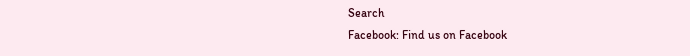Search
Facebook: Find us on Facebook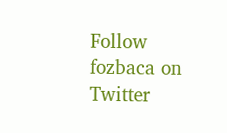Follow fozbaca on Twitter